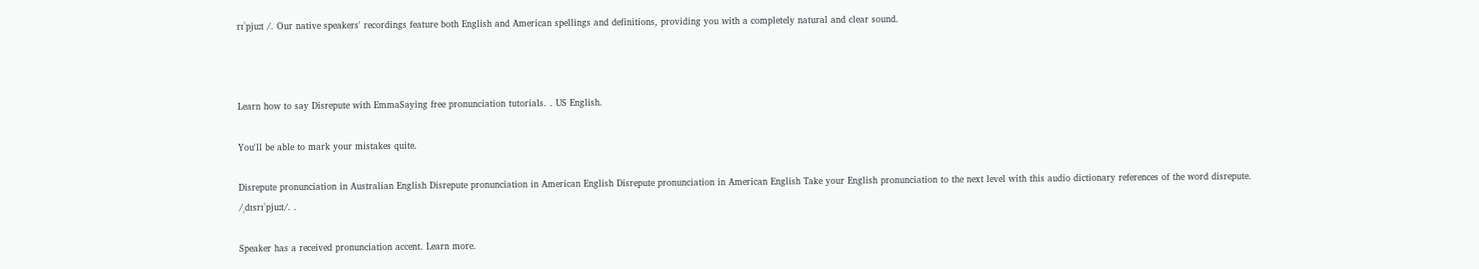rɪˈpjuːt /. Our native speakers' recordings feature both English and American spellings and definitions, providing you with a completely natural and clear sound.



Learn how to say Disrepute with EmmaSaying free pronunciation tutorials. . US English.

You'll be able to mark your mistakes quite.

Disrepute pronunciation in Australian English Disrepute pronunciation in American English Disrepute pronunciation in American English Take your English pronunciation to the next level with this audio dictionary references of the word disrepute. /ˌdɪsrɪˈpjuːt/. .

Speaker has a received pronunciation accent. Learn more.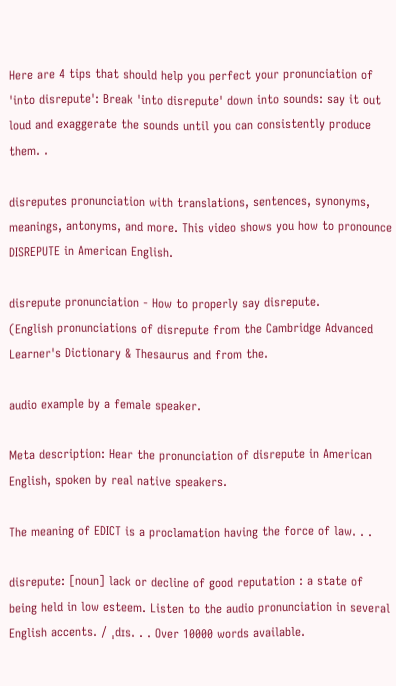Here are 4 tips that should help you perfect your pronunciation of 'into disrepute': Break 'into disrepute' down into sounds: say it out loud and exaggerate the sounds until you can consistently produce them. .

disreputes pronunciation with translations, sentences, synonyms, meanings, antonyms, and more. This video shows you how to pronounce DISREPUTE in American English.

disrepute pronunciation - How to properly say disrepute.
(English pronunciations of disrepute from the Cambridge Advanced Learner's Dictionary & Thesaurus and from the.

audio example by a female speaker.

Meta description: Hear the pronunciation of disrepute in American English, spoken by real native speakers.

The meaning of EDICT is a proclamation having the force of law. . .

disrepute: [noun] lack or decline of good reputation : a state of being held in low esteem. Listen to the audio pronunciation in several English accents. / ˌdɪs. . . Over 10000 words available.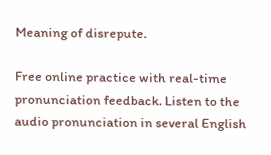Meaning of disrepute.

Free online practice with real-time pronunciation feedback. Listen to the audio pronunciation in several English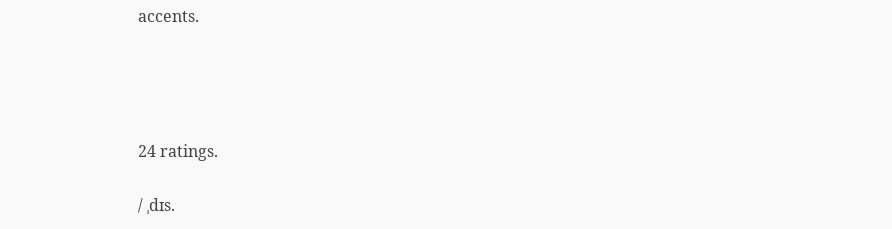accents.




24 ratings.

/ ˌdɪs.